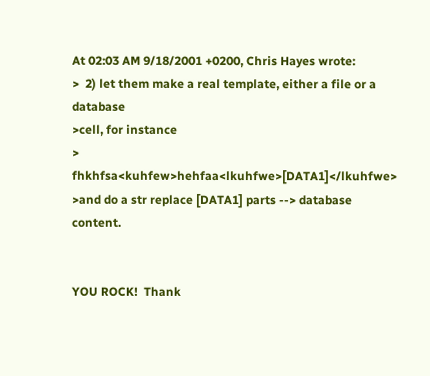At 02:03 AM 9/18/2001 +0200, Chris Hayes wrote:
>  2) let them make a real template, either a file or a database
>cell, for instance
>         fhkhfsa<kuhfew>hehfaa<lkuhfwe>[DATA1]</lkuhfwe>
>and do a str replace [DATA1] parts --> database content.


YOU ROCK!  Thank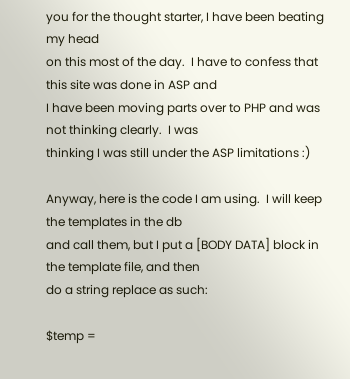you for the thought starter, I have been beating my head
on this most of the day.  I have to confess that this site was done in ASP and
I have been moving parts over to PHP and was not thinking clearly.  I was
thinking I was still under the ASP limitations :)

Anyway, here is the code I am using.  I will keep the templates in the db
and call them, but I put a [BODY DATA] block in the template file, and then
do a string replace as such:

$temp =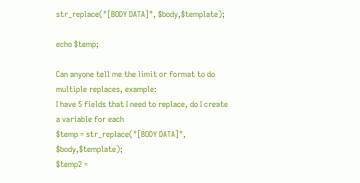str_replace("[BODY DATA]", $body,$template);

echo $temp;

Can anyone tell me the limit or format to do multiple replaces, example:
I have 5 fields that I need to replace, do I create a variable for each
$temp = str_replace("[BODY DATA]", $body,$template);
$temp2 =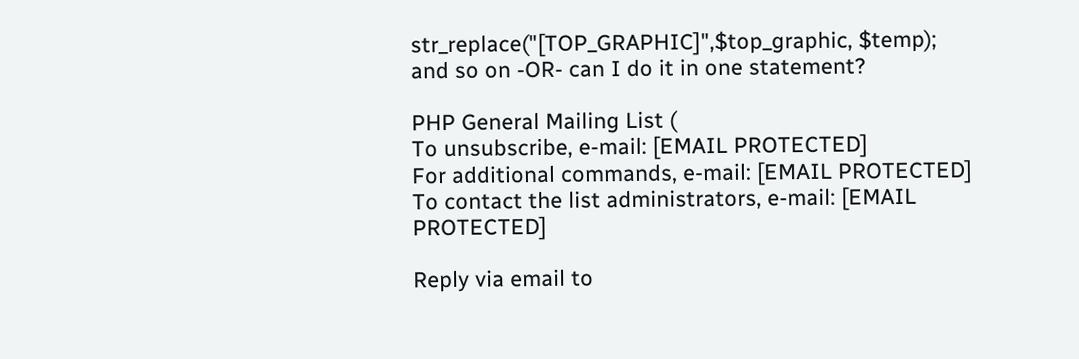str_replace("[TOP_GRAPHIC]",$top_graphic, $temp);
and so on -OR- can I do it in one statement?

PHP General Mailing List (
To unsubscribe, e-mail: [EMAIL PROTECTED]
For additional commands, e-mail: [EMAIL PROTECTED]
To contact the list administrators, e-mail: [EMAIL PROTECTED]

Reply via email to